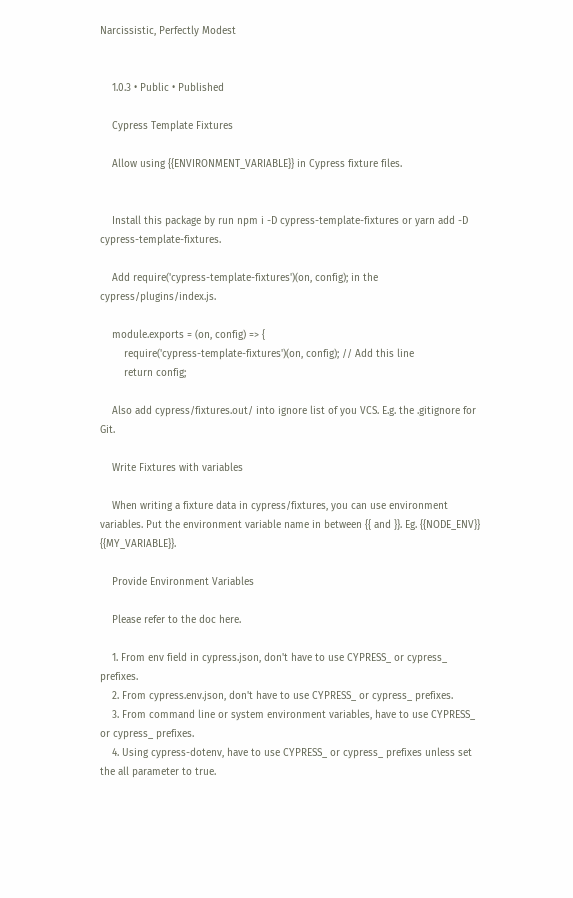Narcissistic, Perfectly Modest


    1.0.3 • Public • Published

    Cypress Template Fixtures

    Allow using {{ENVIRONMENT_VARIABLE}} in Cypress fixture files.


    Install this package by run npm i -D cypress-template-fixtures or yarn add -D cypress-template-fixtures.

    Add require('cypress-template-fixtures')(on, config); in the cypress/plugins/index.js.

    module.exports = (on, config) => {
        require('cypress-template-fixtures')(on, config); // Add this line
        return config;

    Also add cypress/fixtures.out/ into ignore list of you VCS. E.g. the .gitignore for Git.

    Write Fixtures with variables

    When writing a fixture data in cypress/fixtures, you can use environment variables. Put the environment variable name in between {{ and }}. Eg. {{NODE_ENV}} {{MY_VARIABLE}}.

    Provide Environment Variables

    Please refer to the doc here.

    1. From env field in cypress.json, don't have to use CYPRESS_ or cypress_ prefixes.
    2. From cypress.env.json, don't have to use CYPRESS_ or cypress_ prefixes.
    3. From command line or system environment variables, have to use CYPRESS_ or cypress_ prefixes.
    4. Using cypress-dotenv, have to use CYPRESS_ or cypress_ prefixes unless set the all parameter to true.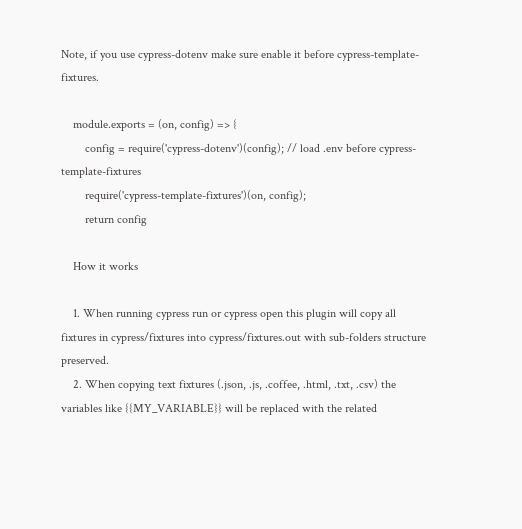Note, if you use cypress-dotenv make sure enable it before cypress-template-fixtures.

    module.exports = (on, config) => {
        config = require('cypress-dotenv')(config); // load .env before cypress-template-fixtures
        require('cypress-template-fixtures')(on, config);
        return config

    How it works

    1. When running cypress run or cypress open this plugin will copy all fixtures in cypress/fixtures into cypress/fixtures.out with sub-folders structure preserved.
    2. When copying text fixtures (.json, .js, .coffee, .html, .txt, .csv) the variables like {{MY_VARIABLE}} will be replaced with the related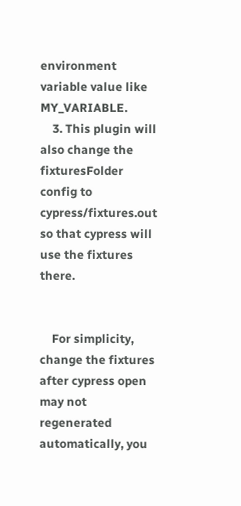environment variable value like MY_VARIABLE.
    3. This plugin will also change the fixturesFolder config to cypress/fixtures.out so that cypress will use the fixtures there.


    For simplicity, change the fixtures after cypress open may not regenerated automatically, you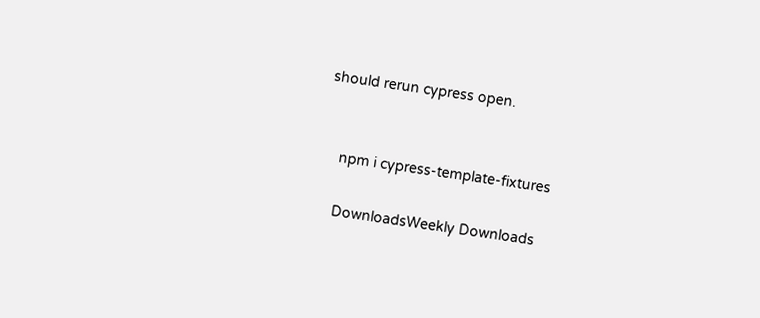should rerun cypress open.


    npm i cypress-template-fixtures

    DownloadsWeekly Downloads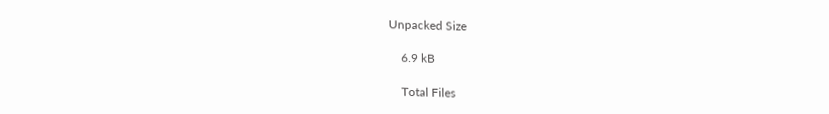Unpacked Size

    6.9 kB

    Total Files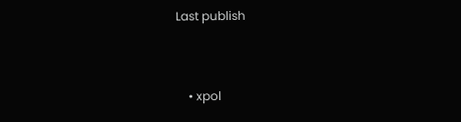Last publish


    • xpol